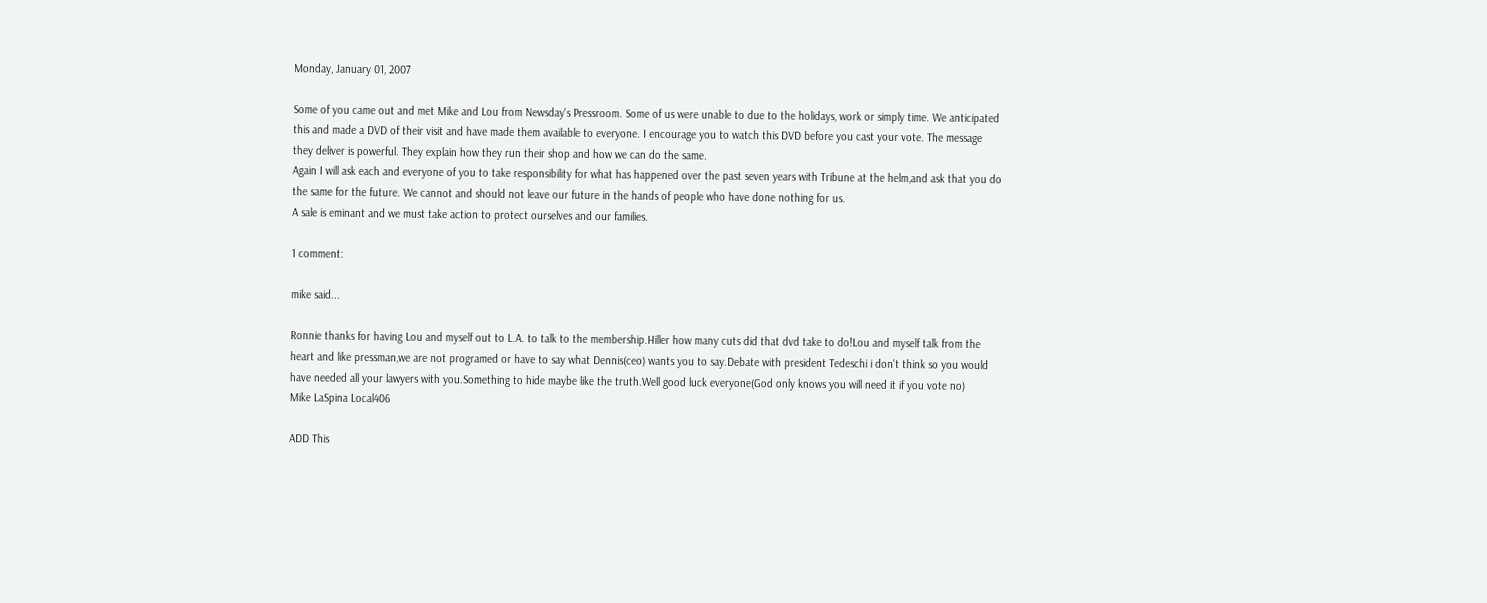Monday, January 01, 2007

Some of you came out and met Mike and Lou from Newsday's Pressroom. Some of us were unable to due to the holidays, work or simply time. We anticipated this and made a DVD of their visit and have made them available to everyone. I encourage you to watch this DVD before you cast your vote. The message they deliver is powerful. They explain how they run their shop and how we can do the same.
Again I will ask each and everyone of you to take responsibility for what has happened over the past seven years with Tribune at the helm,and ask that you do the same for the future. We cannot and should not leave our future in the hands of people who have done nothing for us.
A sale is eminant and we must take action to protect ourselves and our families.

1 comment:

mike said...

Ronnie thanks for having Lou and myself out to L.A. to talk to the membership.Hiller how many cuts did that dvd take to do!Lou and myself talk from the heart and like pressman,we are not programed or have to say what Dennis(ceo) wants you to say.Debate with president Tedeschi i don't think so you would have needed all your lawyers with you.Something to hide maybe like the truth.Well good luck everyone(God only knows you will need it if you vote no)
Mike LaSpina Local406

ADD This